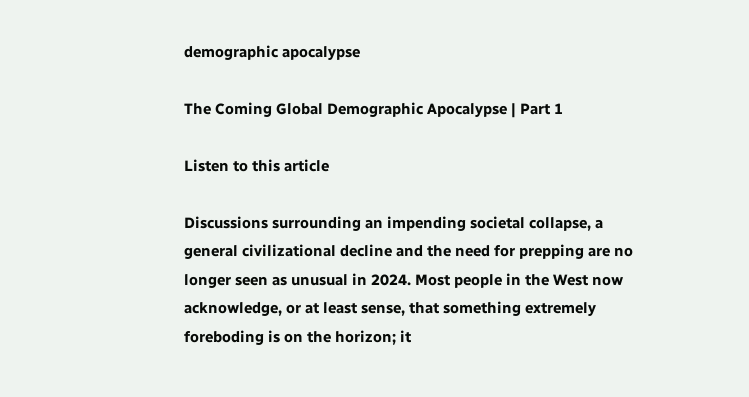demographic apocalypse

The Coming Global Demographic Apocalypse | Part 1

Listen to this article

Discussions surrounding an impending societal collapse, a general civilizational decline and the need for prepping are no longer seen as unusual in 2024. Most people in the West now acknowledge, or at least sense, that something extremely foreboding is on the horizon; it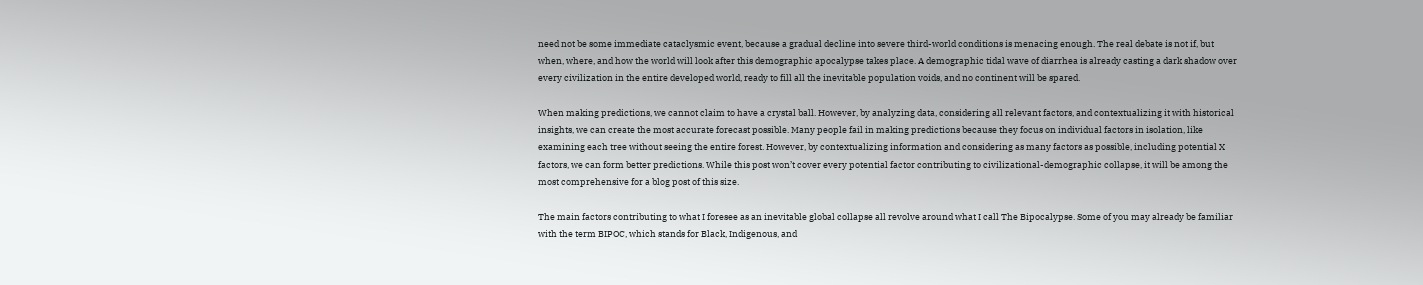need not be some immediate cataclysmic event, because a gradual decline into severe third-world conditions is menacing enough. The real debate is not if, but when, where, and how the world will look after this demographic apocalypse takes place. A demographic tidal wave of diarrhea is already casting a dark shadow over every civilization in the entire developed world, ready to fill all the inevitable population voids, and no continent will be spared.

When making predictions, we cannot claim to have a crystal ball. However, by analyzing data, considering all relevant factors, and contextualizing it with historical insights, we can create the most accurate forecast possible. Many people fail in making predictions because they focus on individual factors in isolation, like examining each tree without seeing the entire forest. However, by contextualizing information and considering as many factors as possible, including potential X factors, we can form better predictions. While this post won’t cover every potential factor contributing to civilizational-demographic collapse, it will be among the most comprehensive for a blog post of this size.

The main factors contributing to what I foresee as an inevitable global collapse all revolve around what I call The Bipocalypse. Some of you may already be familiar with the term BIPOC, which stands for Black, Indigenous, and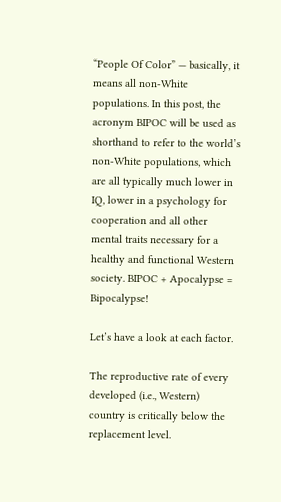“People Of Color” — basically, it means all non-White populations. In this post, the acronym BIPOC will be used as shorthand to refer to the world’s non-White populations, which are all typically much lower in IQ, lower in a psychology for cooperation and all other mental traits necessary for a healthy and functional Western society. BIPOC + Apocalypse = Bipocalypse!

Let’s have a look at each factor.

The reproductive rate of every developed (i.e., Western) country is critically below the replacement level.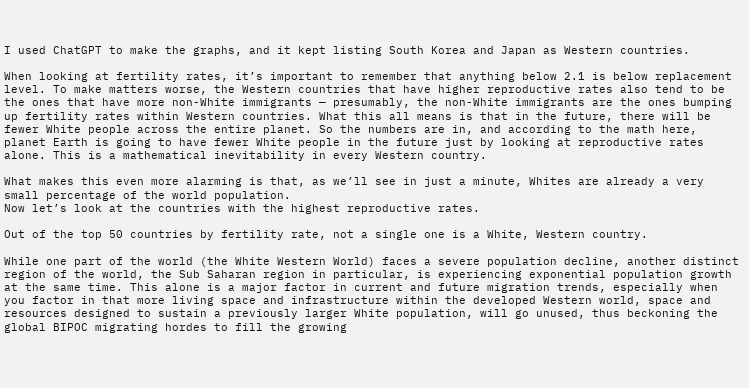I used ChatGPT to make the graphs, and it kept listing South Korea and Japan as Western countries.

When looking at fertility rates, it’s important to remember that anything below 2.1 is below replacement level. To make matters worse, the Western countries that have higher reproductive rates also tend to be the ones that have more non-White immigrants — presumably, the non-White immigrants are the ones bumping up fertility rates within Western countries. What this all means is that in the future, there will be fewer White people across the entire planet. So the numbers are in, and according to the math here, planet Earth is going to have fewer White people in the future just by looking at reproductive rates alone. This is a mathematical inevitability in every Western country.

What makes this even more alarming is that, as we’ll see in just a minute, Whites are already a very small percentage of the world population.
Now let’s look at the countries with the highest reproductive rates.

Out of the top 50 countries by fertility rate, not a single one is a White, Western country.

While one part of the world (the White Western World) faces a severe population decline, another distinct region of the world, the Sub Saharan region in particular, is experiencing exponential population growth at the same time. This alone is a major factor in current and future migration trends, especially when you factor in that more living space and infrastructure within the developed Western world, space and resources designed to sustain a previously larger White population, will go unused, thus beckoning the global BIPOC migrating hordes to fill the growing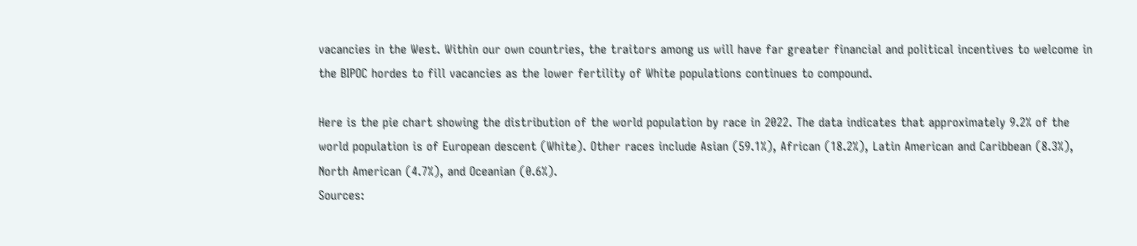vacancies in the West. Within our own countries, the traitors among us will have far greater financial and political incentives to welcome in the BIPOC hordes to fill vacancies as the lower fertility of White populations continues to compound.

Here is the pie chart showing the distribution of the world population by race in 2022. The data indicates that approximately 9.2% of the world population is of European descent (White). Other races include Asian (59.1%), African (18.2%), Latin American and Caribbean (8.3%), North American (4.7%), and Oceanian (0.6%).
Sources: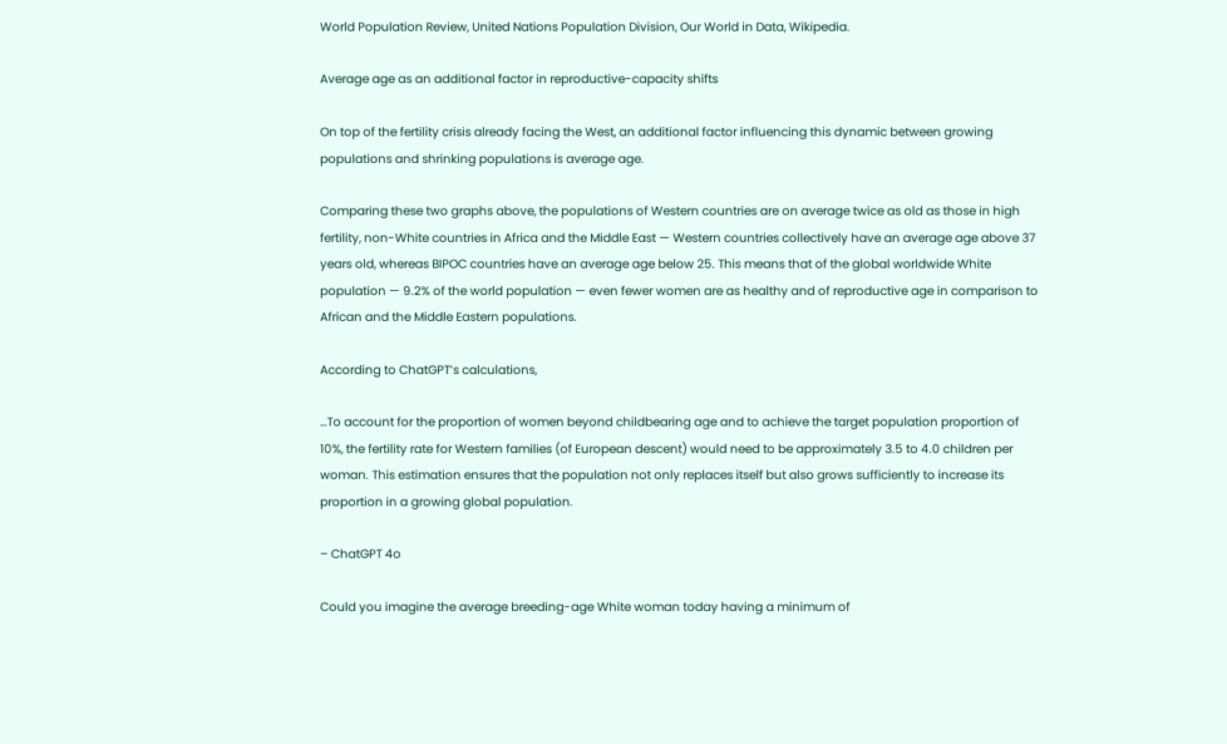World Population Review, United Nations Population Division, Our World in Data, Wikipedia.

Average age as an additional factor in reproductive-capacity shifts

On top of the fertility crisis already facing the West, an additional factor influencing this dynamic between growing populations and shrinking populations is average age.

Comparing these two graphs above, the populations of Western countries are on average twice as old as those in high fertility, non-White countries in Africa and the Middle East — Western countries collectively have an average age above 37 years old, whereas BIPOC countries have an average age below 25. This means that of the global worldwide White population — 9.2% of the world population — even fewer women are as healthy and of reproductive age in comparison to African and the Middle Eastern populations.

According to ChatGPT’s calculations,

…To account for the proportion of women beyond childbearing age and to achieve the target population proportion of 10%, the fertility rate for Western families (of European descent) would need to be approximately 3.5 to 4.0 children per woman. This estimation ensures that the population not only replaces itself but also grows sufficiently to increase its proportion in a growing global population.

– ChatGPT 4o

Could you imagine the average breeding-age White woman today having a minimum of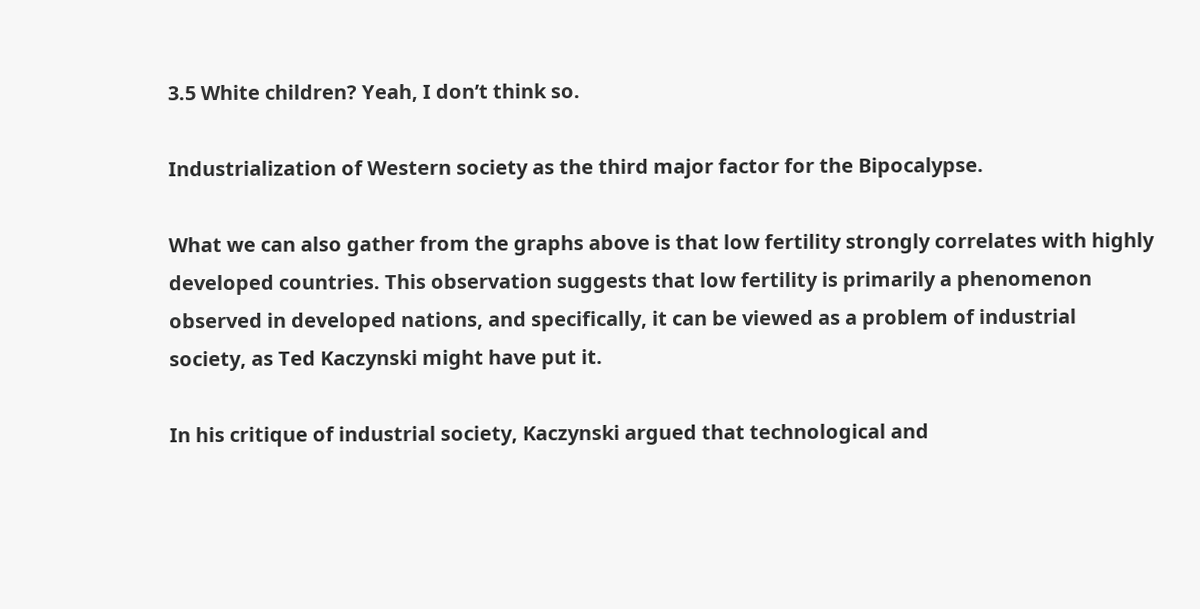3.5 White children? Yeah, I don’t think so.

Industrialization of Western society as the third major factor for the Bipocalypse.

What we can also gather from the graphs above is that low fertility strongly correlates with highly developed countries. This observation suggests that low fertility is primarily a phenomenon observed in developed nations, and specifically, it can be viewed as a problem of industrial society, as Ted Kaczynski might have put it.

In his critique of industrial society, Kaczynski argued that technological and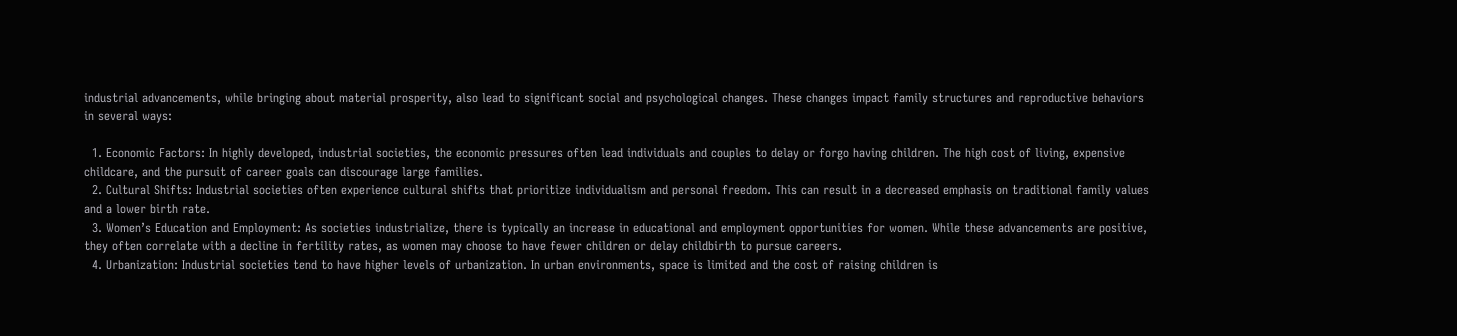industrial advancements, while bringing about material prosperity, also lead to significant social and psychological changes. These changes impact family structures and reproductive behaviors in several ways:

  1. Economic Factors: In highly developed, industrial societies, the economic pressures often lead individuals and couples to delay or forgo having children. The high cost of living, expensive childcare, and the pursuit of career goals can discourage large families.
  2. Cultural Shifts: Industrial societies often experience cultural shifts that prioritize individualism and personal freedom. This can result in a decreased emphasis on traditional family values and a lower birth rate.
  3. Women’s Education and Employment: As societies industrialize, there is typically an increase in educational and employment opportunities for women. While these advancements are positive, they often correlate with a decline in fertility rates, as women may choose to have fewer children or delay childbirth to pursue careers.
  4. Urbanization: Industrial societies tend to have higher levels of urbanization. In urban environments, space is limited and the cost of raising children is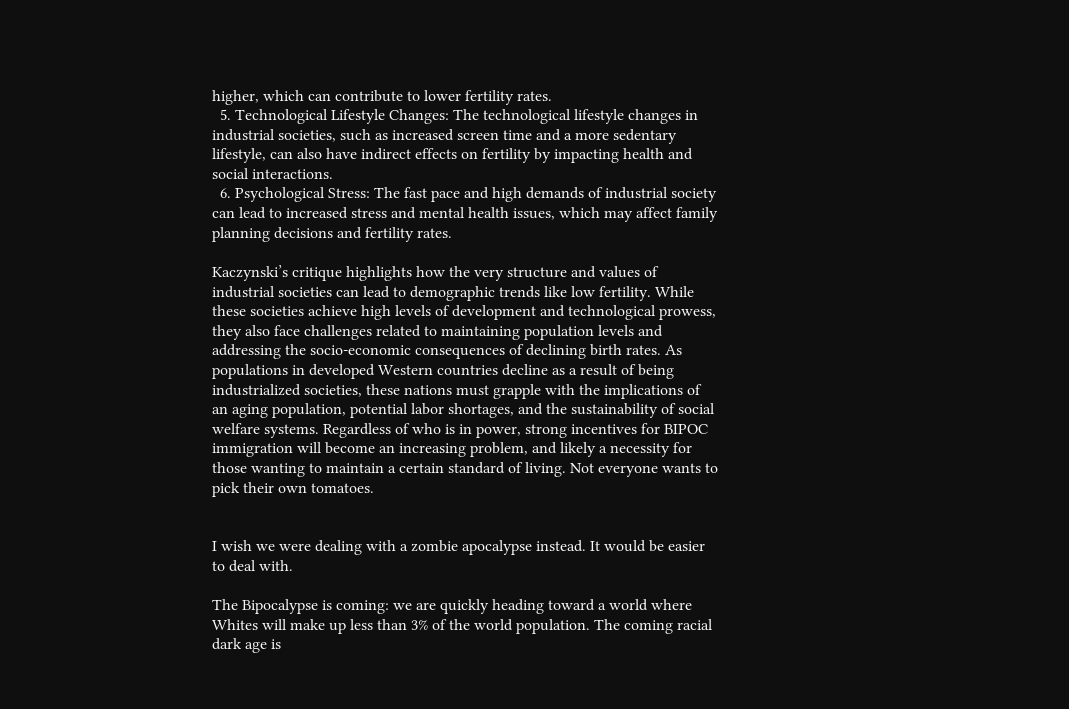higher, which can contribute to lower fertility rates.
  5. Technological Lifestyle Changes: The technological lifestyle changes in industrial societies, such as increased screen time and a more sedentary lifestyle, can also have indirect effects on fertility by impacting health and social interactions.
  6. Psychological Stress: The fast pace and high demands of industrial society can lead to increased stress and mental health issues, which may affect family planning decisions and fertility rates.

Kaczynski’s critique highlights how the very structure and values of industrial societies can lead to demographic trends like low fertility. While these societies achieve high levels of development and technological prowess, they also face challenges related to maintaining population levels and addressing the socio-economic consequences of declining birth rates. As populations in developed Western countries decline as a result of being industrialized societies, these nations must grapple with the implications of an aging population, potential labor shortages, and the sustainability of social welfare systems. Regardless of who is in power, strong incentives for BIPOC immigration will become an increasing problem, and likely a necessity for those wanting to maintain a certain standard of living. Not everyone wants to pick their own tomatoes.


I wish we were dealing with a zombie apocalypse instead. It would be easier to deal with.

The Bipocalypse is coming: we are quickly heading toward a world where Whites will make up less than 3% of the world population. The coming racial dark age is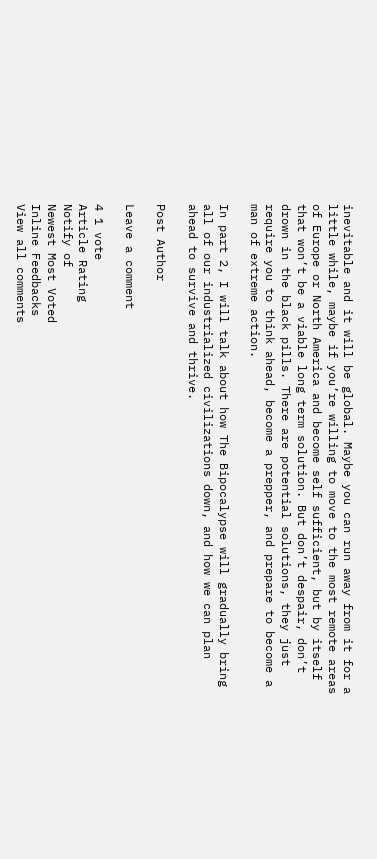inevitable and it will be global. Maybe you can run away from it for a little while, maybe if you’re willing to move to the most remote areas of Europe or North America and become self sufficient, but by itself that won’t be a viable long term solution. But don’t despair, don’t drown in the black pills. There are potential solutions, they just require you to think ahead, become a prepper, and prepare to become a man of extreme action.

In part 2, I will talk about how The Bipocalypse will gradually bring all of our industrialized civilizations down, and how we can plan ahead to survive and thrive.

Post Author

Leave a comment

4 1 vote
Article Rating
Notify of
Newest Most Voted
Inline Feedbacks
View all comments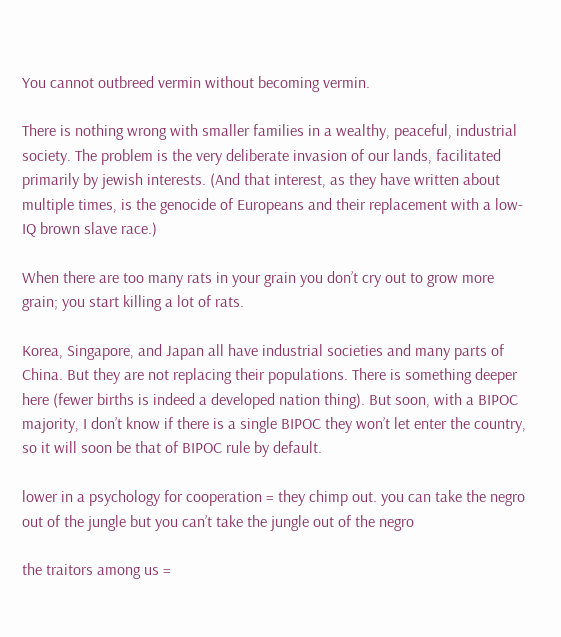You cannot outbreed vermin without becoming vermin.

There is nothing wrong with smaller families in a wealthy, peaceful, industrial society. The problem is the very deliberate invasion of our lands, facilitated primarily by jewish interests. (And that interest, as they have written about multiple times, is the genocide of Europeans and their replacement with a low-IQ brown slave race.)

When there are too many rats in your grain you don’t cry out to grow more grain; you start killing a lot of rats.

Korea, Singapore, and Japan all have industrial societies and many parts of China. But they are not replacing their populations. There is something deeper here (fewer births is indeed a developed nation thing). But soon, with a BIPOC majority, I don’t know if there is a single BIPOC they won’t let enter the country, so it will soon be that of BIPOC rule by default.

lower in a psychology for cooperation = they chimp out. you can take the negro out of the jungle but you can’t take the jungle out of the negro

the traitors among us =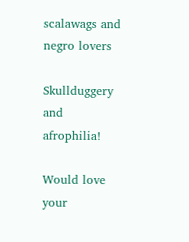scalawags and negro lovers

Skullduggery and afrophilia!

Would love your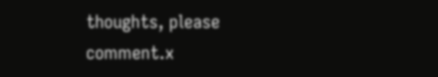thoughts, please comment.x